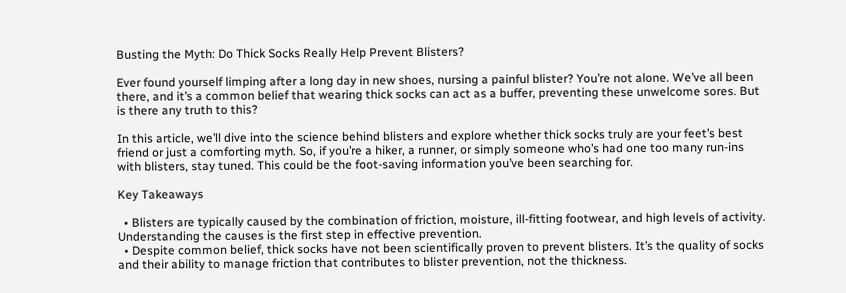Busting the Myth: Do Thick Socks Really Help Prevent Blisters?

Ever found yourself limping after a long day in new shoes, nursing a painful blister? You’re not alone. We’ve all been there, and it’s a common belief that wearing thick socks can act as a buffer, preventing these unwelcome sores. But is there any truth to this?

In this article, we’ll dive into the science behind blisters and explore whether thick socks truly are your feet’s best friend or just a comforting myth. So, if you’re a hiker, a runner, or simply someone who’s had one too many run-ins with blisters, stay tuned. This could be the foot-saving information you’ve been searching for.

Key Takeaways

  • Blisters are typically caused by the combination of friction, moisture, ill-fitting footwear, and high levels of activity. Understanding the causes is the first step in effective prevention.
  • Despite common belief, thick socks have not been scientifically proven to prevent blisters. It’s the quality of socks and their ability to manage friction that contributes to blister prevention, not the thickness.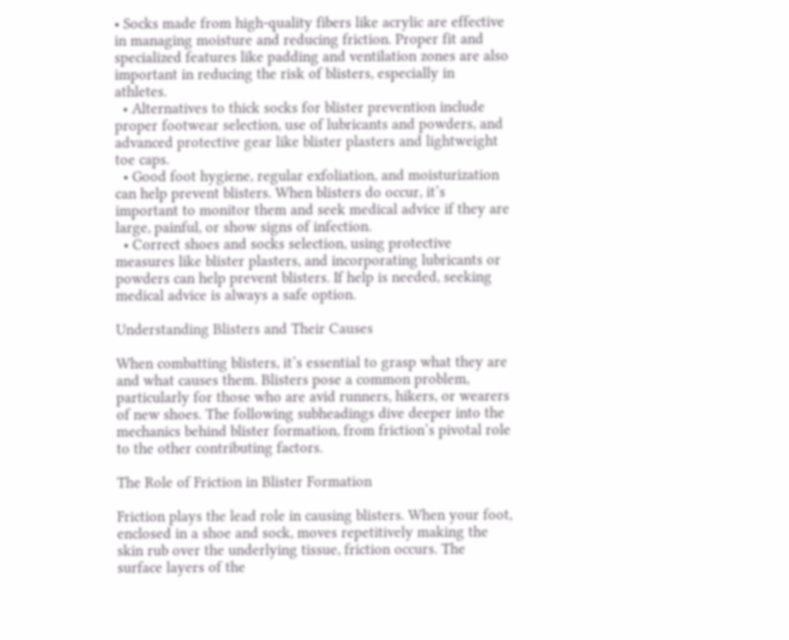• Socks made from high-quality fibers like acrylic are effective in managing moisture and reducing friction. Proper fit and specialized features like padding and ventilation zones are also important in reducing the risk of blisters, especially in athletes.
  • Alternatives to thick socks for blister prevention include proper footwear selection, use of lubricants and powders, and advanced protective gear like blister plasters and lightweight toe caps.
  • Good foot hygiene, regular exfoliation, and moisturization can help prevent blisters. When blisters do occur, it’s important to monitor them and seek medical advice if they are large, painful, or show signs of infection.
  • Correct shoes and socks selection, using protective measures like blister plasters, and incorporating lubricants or powders can help prevent blisters. If help is needed, seeking medical advice is always a safe option.

Understanding Blisters and Their Causes

When combatting blisters, it’s essential to grasp what they are and what causes them. Blisters pose a common problem, particularly for those who are avid runners, hikers, or wearers of new shoes. The following subheadings dive deeper into the mechanics behind blister formation, from friction’s pivotal role to the other contributing factors.

The Role of Friction in Blister Formation

Friction plays the lead role in causing blisters. When your foot, enclosed in a shoe and sock, moves repetitively making the skin rub over the underlying tissue, friction occurs. The surface layers of the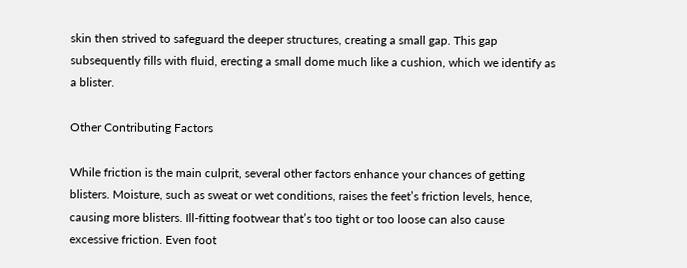skin then strived to safeguard the deeper structures, creating a small gap. This gap subsequently fills with fluid, erecting a small dome much like a cushion, which we identify as a blister.

Other Contributing Factors

While friction is the main culprit, several other factors enhance your chances of getting blisters. Moisture, such as sweat or wet conditions, raises the feet’s friction levels, hence, causing more blisters. Ill-fitting footwear that’s too tight or too loose can also cause excessive friction. Even foot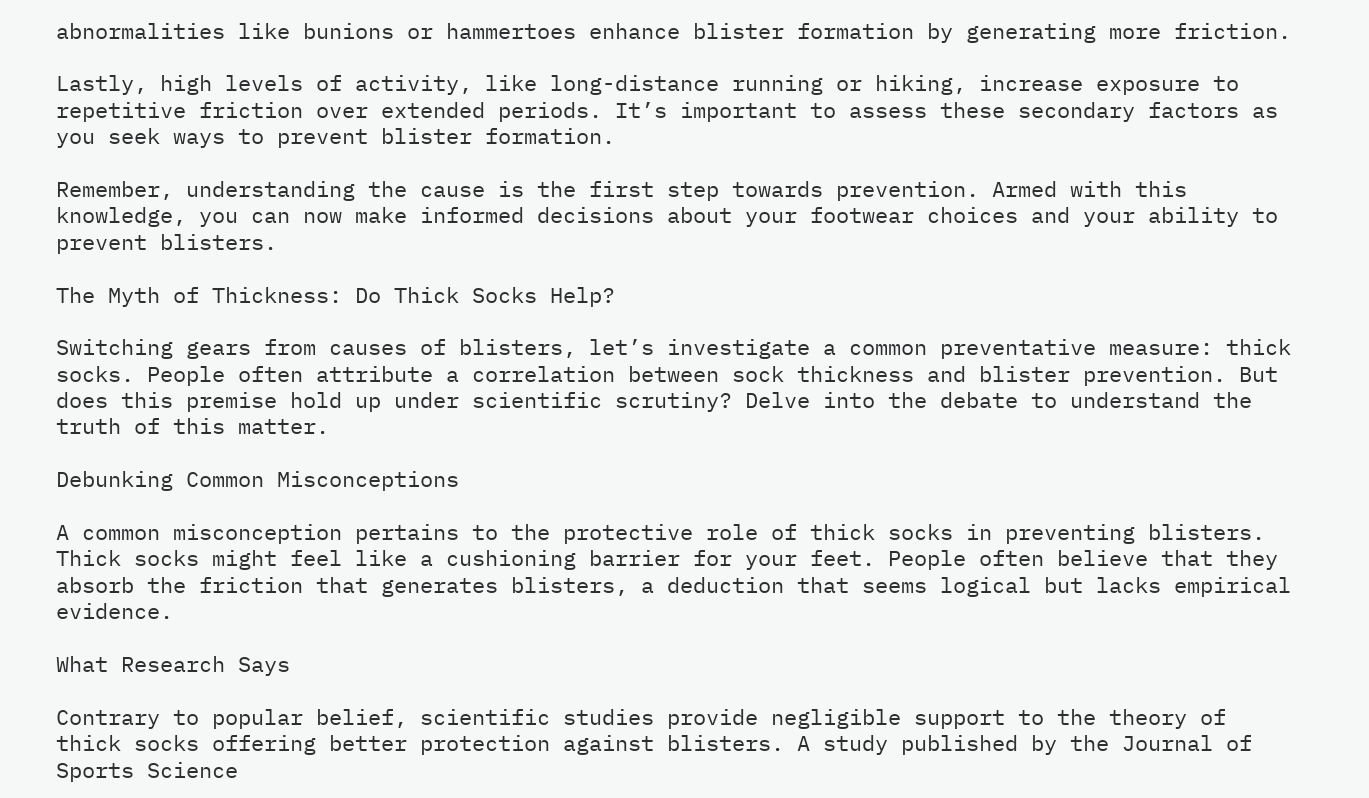abnormalities like bunions or hammertoes enhance blister formation by generating more friction.

Lastly, high levels of activity, like long-distance running or hiking, increase exposure to repetitive friction over extended periods. It’s important to assess these secondary factors as you seek ways to prevent blister formation.

Remember, understanding the cause is the first step towards prevention. Armed with this knowledge, you can now make informed decisions about your footwear choices and your ability to prevent blisters.

The Myth of Thickness: Do Thick Socks Help?

Switching gears from causes of blisters, let’s investigate a common preventative measure: thick socks. People often attribute a correlation between sock thickness and blister prevention. But does this premise hold up under scientific scrutiny? Delve into the debate to understand the truth of this matter.

Debunking Common Misconceptions

A common misconception pertains to the protective role of thick socks in preventing blisters. Thick socks might feel like a cushioning barrier for your feet. People often believe that they absorb the friction that generates blisters, a deduction that seems logical but lacks empirical evidence.

What Research Says

Contrary to popular belief, scientific studies provide negligible support to the theory of thick socks offering better protection against blisters. A study published by the Journal of Sports Science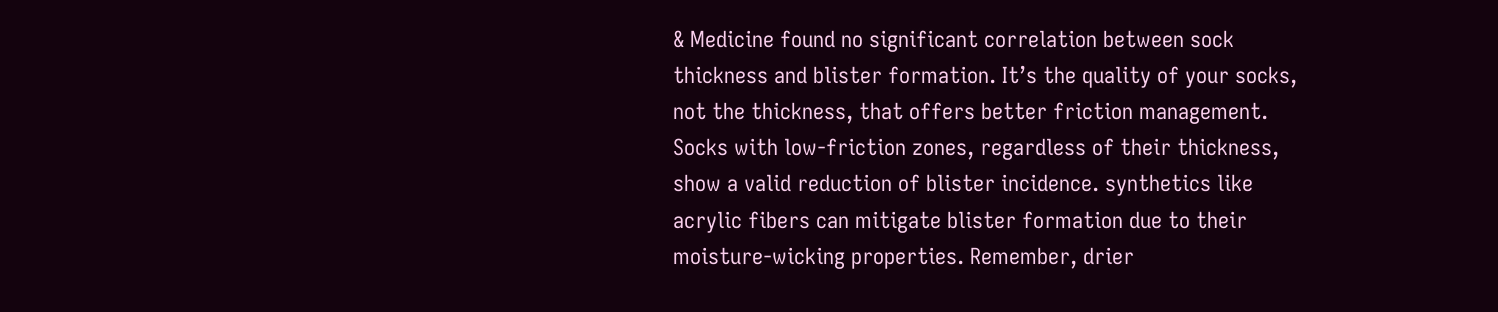& Medicine found no significant correlation between sock thickness and blister formation. It’s the quality of your socks, not the thickness, that offers better friction management. Socks with low-friction zones, regardless of their thickness, show a valid reduction of blister incidence. synthetics like acrylic fibers can mitigate blister formation due to their moisture-wicking properties. Remember, drier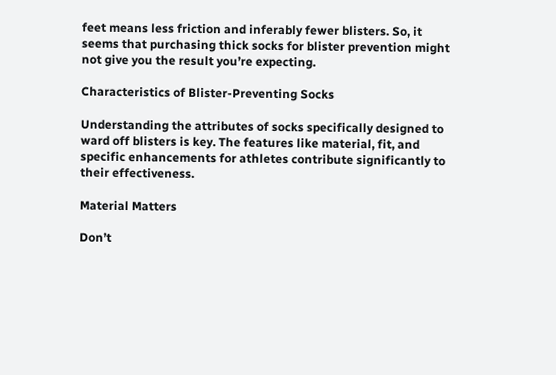feet means less friction and inferably fewer blisters. So, it seems that purchasing thick socks for blister prevention might not give you the result you’re expecting.

Characteristics of Blister-Preventing Socks

Understanding the attributes of socks specifically designed to ward off blisters is key. The features like material, fit, and specific enhancements for athletes contribute significantly to their effectiveness.

Material Matters

Don’t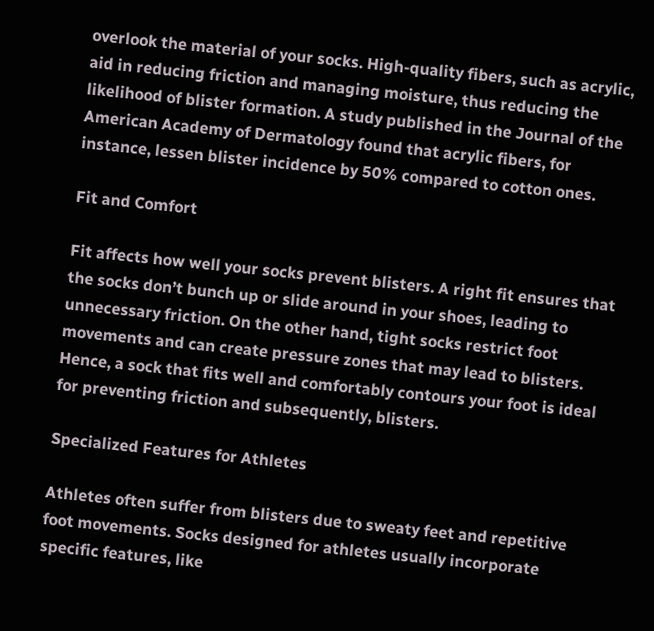overlook the material of your socks. High-quality fibers, such as acrylic, aid in reducing friction and managing moisture, thus reducing the likelihood of blister formation. A study published in the Journal of the American Academy of Dermatology found that acrylic fibers, for instance, lessen blister incidence by 50% compared to cotton ones.

Fit and Comfort

Fit affects how well your socks prevent blisters. A right fit ensures that the socks don’t bunch up or slide around in your shoes, leading to unnecessary friction. On the other hand, tight socks restrict foot movements and can create pressure zones that may lead to blisters. Hence, a sock that fits well and comfortably contours your foot is ideal for preventing friction and subsequently, blisters.

Specialized Features for Athletes

Athletes often suffer from blisters due to sweaty feet and repetitive foot movements. Socks designed for athletes usually incorporate specific features, like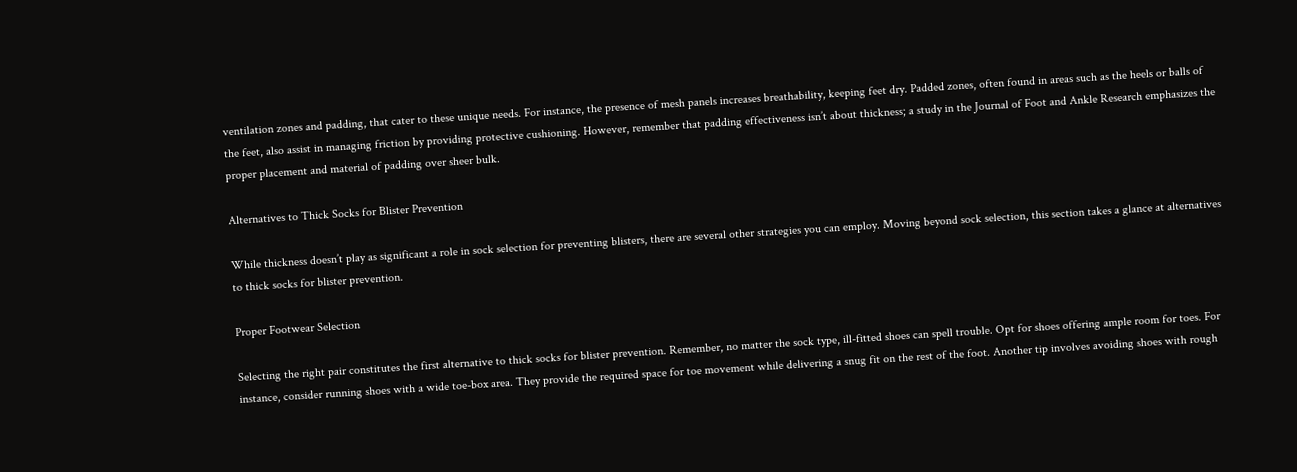ventilation zones and padding, that cater to these unique needs. For instance, the presence of mesh panels increases breathability, keeping feet dry. Padded zones, often found in areas such as the heels or balls of the feet, also assist in managing friction by providing protective cushioning. However, remember that padding effectiveness isn’t about thickness; a study in the Journal of Foot and Ankle Research emphasizes the proper placement and material of padding over sheer bulk.

Alternatives to Thick Socks for Blister Prevention

While thickness doesn’t play as significant a role in sock selection for preventing blisters, there are several other strategies you can employ. Moving beyond sock selection, this section takes a glance at alternatives to thick socks for blister prevention.

Proper Footwear Selection

Selecting the right pair constitutes the first alternative to thick socks for blister prevention. Remember, no matter the sock type, ill-fitted shoes can spell trouble. Opt for shoes offering ample room for toes. For instance, consider running shoes with a wide toe-box area. They provide the required space for toe movement while delivering a snug fit on the rest of the foot. Another tip involves avoiding shoes with rough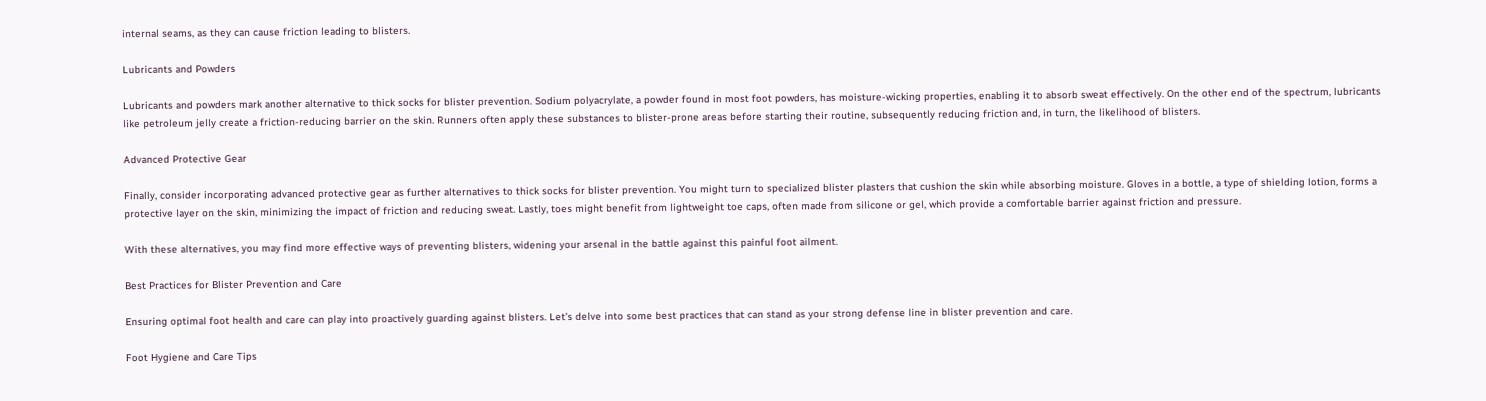internal seams, as they can cause friction leading to blisters.

Lubricants and Powders

Lubricants and powders mark another alternative to thick socks for blister prevention. Sodium polyacrylate, a powder found in most foot powders, has moisture-wicking properties, enabling it to absorb sweat effectively. On the other end of the spectrum, lubricants like petroleum jelly create a friction-reducing barrier on the skin. Runners often apply these substances to blister-prone areas before starting their routine, subsequently reducing friction and, in turn, the likelihood of blisters.

Advanced Protective Gear

Finally, consider incorporating advanced protective gear as further alternatives to thick socks for blister prevention. You might turn to specialized blister plasters that cushion the skin while absorbing moisture. Gloves in a bottle, a type of shielding lotion, forms a protective layer on the skin, minimizing the impact of friction and reducing sweat. Lastly, toes might benefit from lightweight toe caps, often made from silicone or gel, which provide a comfortable barrier against friction and pressure.

With these alternatives, you may find more effective ways of preventing blisters, widening your arsenal in the battle against this painful foot ailment.

Best Practices for Blister Prevention and Care

Ensuring optimal foot health and care can play into proactively guarding against blisters. Let’s delve into some best practices that can stand as your strong defense line in blister prevention and care.

Foot Hygiene and Care Tips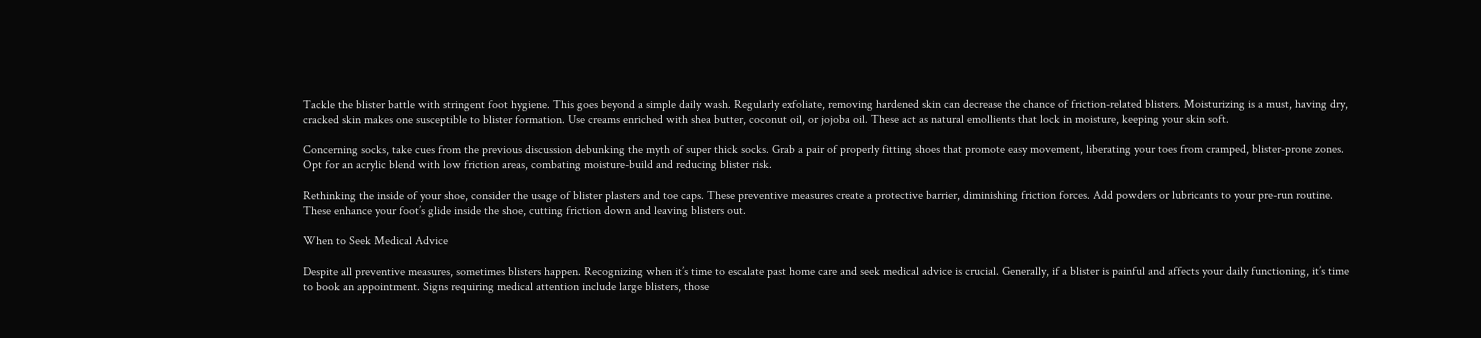Tackle the blister battle with stringent foot hygiene. This goes beyond a simple daily wash. Regularly exfoliate, removing hardened skin can decrease the chance of friction-related blisters. Moisturizing is a must, having dry, cracked skin makes one susceptible to blister formation. Use creams enriched with shea butter, coconut oil, or jojoba oil. These act as natural emollients that lock in moisture, keeping your skin soft.

Concerning socks, take cues from the previous discussion debunking the myth of super thick socks. Grab a pair of properly fitting shoes that promote easy movement, liberating your toes from cramped, blister-prone zones. Opt for an acrylic blend with low friction areas, combating moisture-build and reducing blister risk.

Rethinking the inside of your shoe, consider the usage of blister plasters and toe caps. These preventive measures create a protective barrier, diminishing friction forces. Add powders or lubricants to your pre-run routine. These enhance your foot’s glide inside the shoe, cutting friction down and leaving blisters out.

When to Seek Medical Advice

Despite all preventive measures, sometimes blisters happen. Recognizing when it’s time to escalate past home care and seek medical advice is crucial. Generally, if a blister is painful and affects your daily functioning, it’s time to book an appointment. Signs requiring medical attention include large blisters, those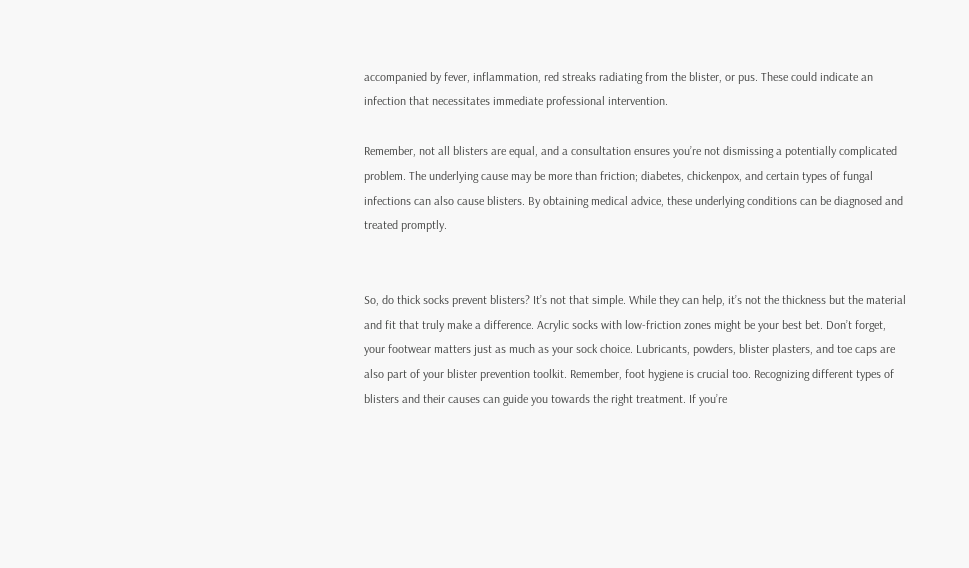accompanied by fever, inflammation, red streaks radiating from the blister, or pus. These could indicate an infection that necessitates immediate professional intervention.

Remember, not all blisters are equal, and a consultation ensures you’re not dismissing a potentially complicated problem. The underlying cause may be more than friction; diabetes, chickenpox, and certain types of fungal infections can also cause blisters. By obtaining medical advice, these underlying conditions can be diagnosed and treated promptly.


So, do thick socks prevent blisters? It’s not that simple. While they can help, it’s not the thickness but the material and fit that truly make a difference. Acrylic socks with low-friction zones might be your best bet. Don’t forget, your footwear matters just as much as your sock choice. Lubricants, powders, blister plasters, and toe caps are also part of your blister prevention toolkit. Remember, foot hygiene is crucial too. Recognizing different types of blisters and their causes can guide you towards the right treatment. If you’re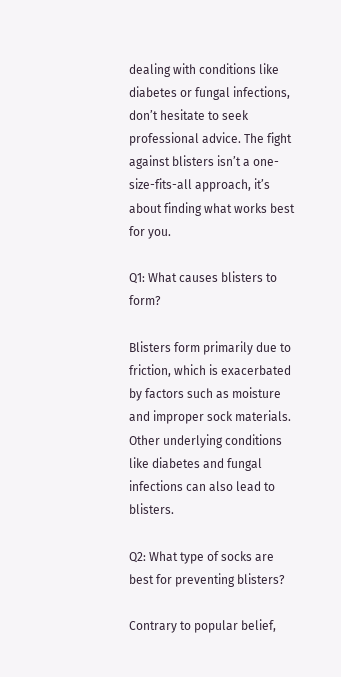dealing with conditions like diabetes or fungal infections, don’t hesitate to seek professional advice. The fight against blisters isn’t a one-size-fits-all approach, it’s about finding what works best for you.

Q1: What causes blisters to form?

Blisters form primarily due to friction, which is exacerbated by factors such as moisture and improper sock materials. Other underlying conditions like diabetes and fungal infections can also lead to blisters.

Q2: What type of socks are best for preventing blisters?

Contrary to popular belief,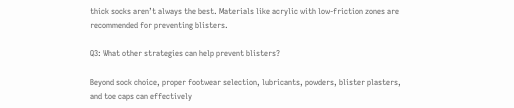thick socks aren’t always the best. Materials like acrylic with low-friction zones are recommended for preventing blisters.

Q3: What other strategies can help prevent blisters?

Beyond sock choice, proper footwear selection, lubricants, powders, blister plasters, and toe caps can effectively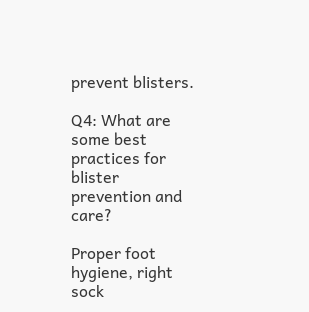prevent blisters.

Q4: What are some best practices for blister prevention and care?

Proper foot hygiene, right sock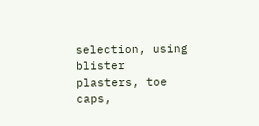selection, using blister plasters, toe caps,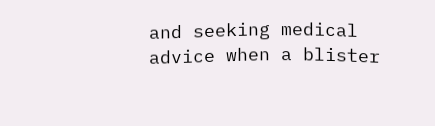and seeking medical advice when a blister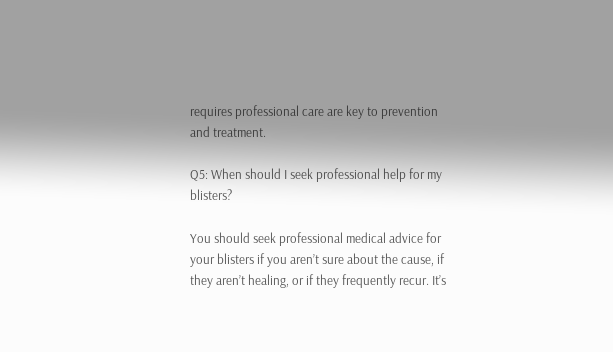requires professional care are key to prevention and treatment.

Q5: When should I seek professional help for my blisters?

You should seek professional medical advice for your blisters if you aren’t sure about the cause, if they aren’t healing, or if they frequently recur. It’s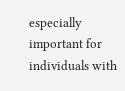especially important for individuals with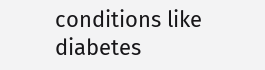conditions like diabetes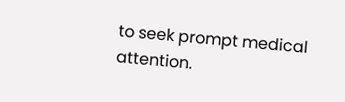to seek prompt medical attention.